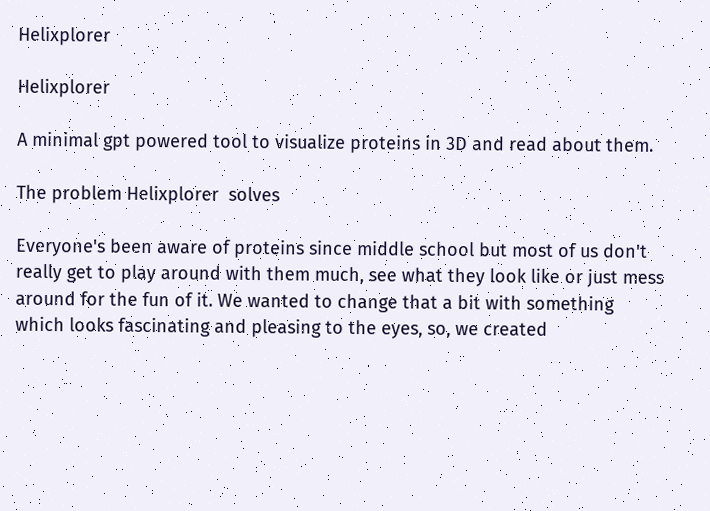Helixplorer

Helixplorer

A minimal gpt powered tool to visualize proteins in 3D and read about them.

The problem Helixplorer  solves

Everyone's been aware of proteins since middle school but most of us don't really get to play around with them much, see what they look like or just mess around for the fun of it. We wanted to change that a bit with something which looks fascinating and pleasing to the eyes, so, we created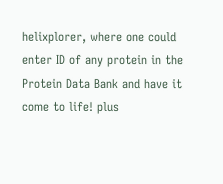helixplorer, where one could enter ID of any protein in the Protein Data Bank and have it come to life! plus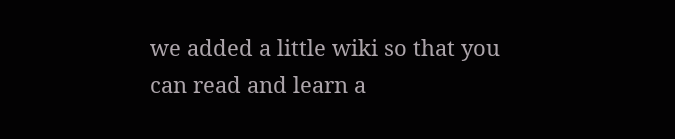we added a little wiki so that you can read and learn a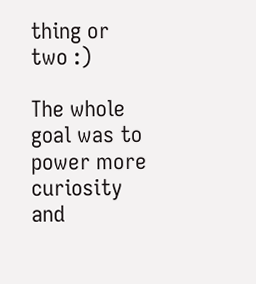thing or two :)

The whole goal was to power more curiosity and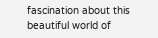fascination about this beautiful world of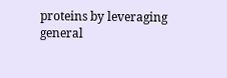proteins by leveraging general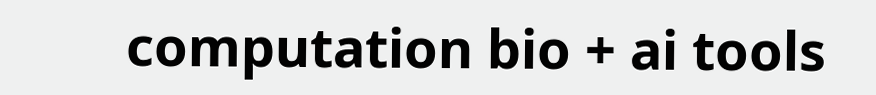computation bio + ai tools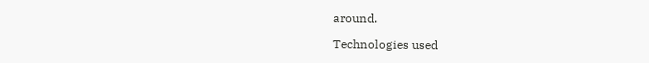around.

Technologies used